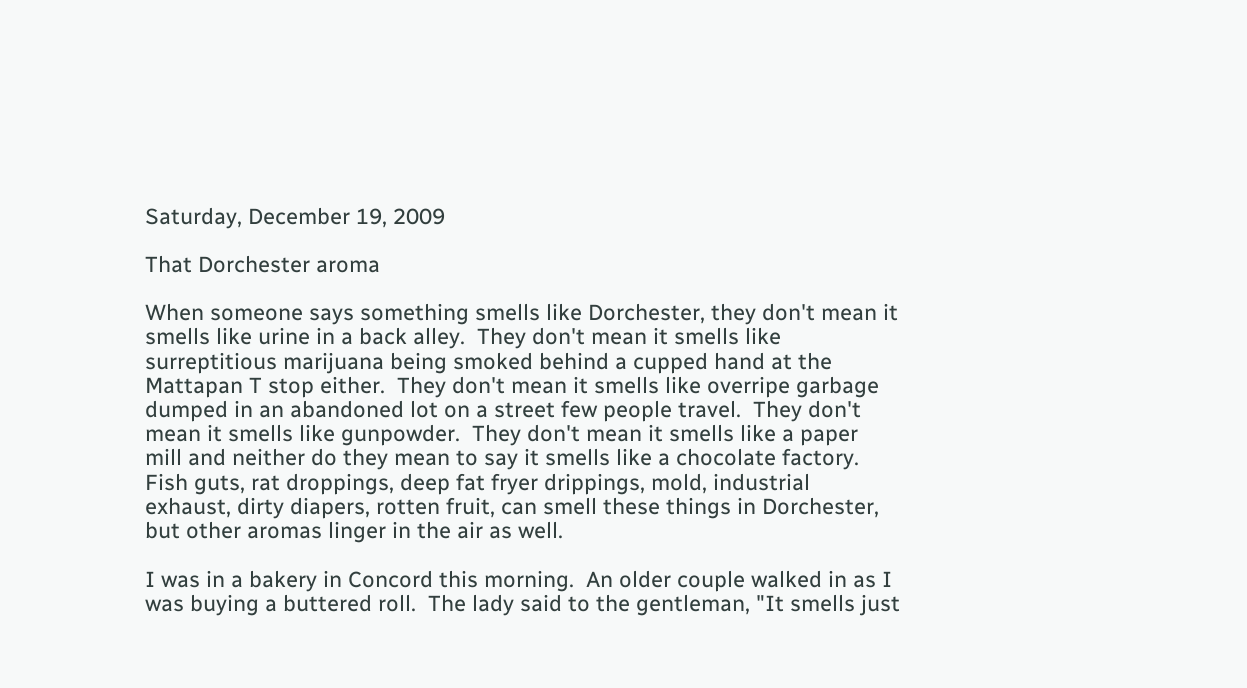Saturday, December 19, 2009

That Dorchester aroma

When someone says something smells like Dorchester, they don't mean it smells like urine in a back alley.  They don't mean it smells like surreptitious marijuana being smoked behind a cupped hand at the Mattapan T stop either.  They don't mean it smells like overripe garbage dumped in an abandoned lot on a street few people travel.  They don't mean it smells like gunpowder.  They don't mean it smells like a paper mill and neither do they mean to say it smells like a chocolate factory.  Fish guts, rat droppings, deep fat fryer drippings, mold, industrial exhaust, dirty diapers, rotten fruit, can smell these things in Dorchester, but other aromas linger in the air as well.

I was in a bakery in Concord this morning.  An older couple walked in as I was buying a buttered roll.  The lady said to the gentleman, "It smells just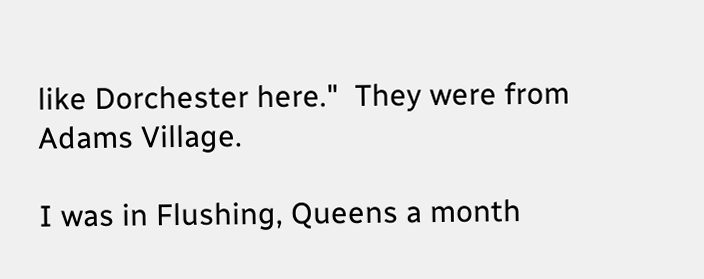like Dorchester here."  They were from Adams Village.

I was in Flushing, Queens a month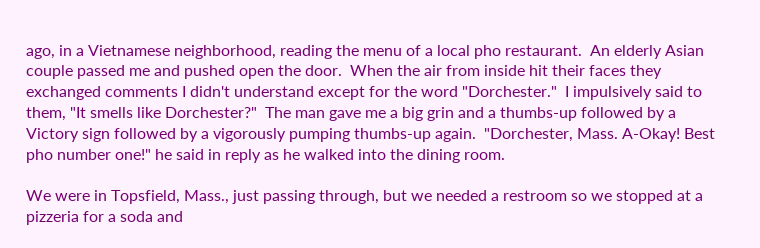ago, in a Vietnamese neighborhood, reading the menu of a local pho restaurant.  An elderly Asian couple passed me and pushed open the door.  When the air from inside hit their faces they exchanged comments I didn't understand except for the word "Dorchester."  I impulsively said to them, "It smells like Dorchester?"  The man gave me a big grin and a thumbs-up followed by a Victory sign followed by a vigorously pumping thumbs-up again.  "Dorchester, Mass. A-Okay! Best pho number one!" he said in reply as he walked into the dining room.

We were in Topsfield, Mass., just passing through, but we needed a restroom so we stopped at a pizzeria for a soda and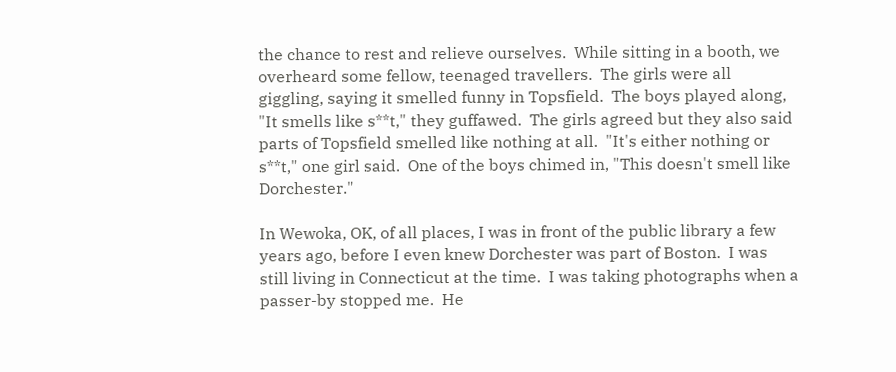the chance to rest and relieve ourselves.  While sitting in a booth, we overheard some fellow, teenaged travellers.  The girls were all giggling, saying it smelled funny in Topsfield.  The boys played along, "It smells like s**t," they guffawed.  The girls agreed but they also said parts of Topsfield smelled like nothing at all.  "It's either nothing or s**t," one girl said.  One of the boys chimed in, "This doesn't smell like Dorchester."

In Wewoka, OK, of all places, I was in front of the public library a few years ago, before I even knew Dorchester was part of Boston.  I was still living in Connecticut at the time.  I was taking photographs when a passer-by stopped me.  He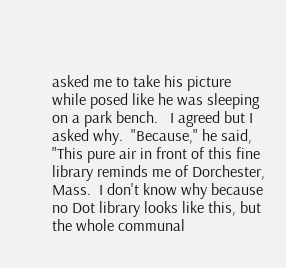asked me to take his picture while posed like he was sleeping on a park bench.   I agreed but I asked why.  "Because," he said, "This pure air in front of this fine library reminds me of Dorchester, Mass.  I don't know why because no Dot library looks like this, but the whole communal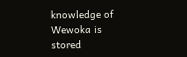knowledge of Wewoka is stored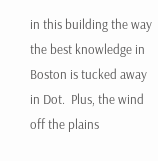in this building the way the best knowledge in Boston is tucked away in Dot.  Plus, the wind off the plains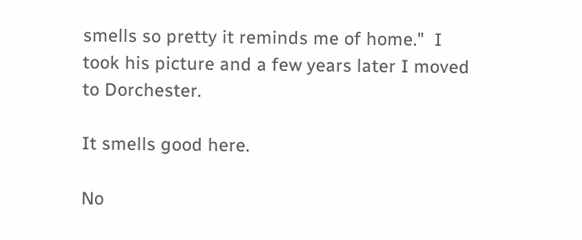smells so pretty it reminds me of home."  I took his picture and a few years later I moved to Dorchester.

It smells good here.

No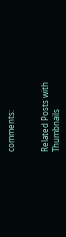comments:


Related Posts with Thumbnails